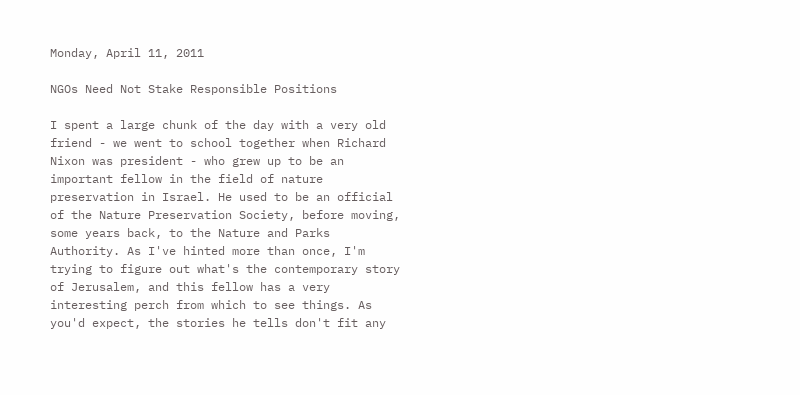Monday, April 11, 2011

NGOs Need Not Stake Responsible Positions

I spent a large chunk of the day with a very old friend - we went to school together when Richard Nixon was president - who grew up to be an important fellow in the field of nature preservation in Israel. He used to be an official of the Nature Preservation Society, before moving, some years back, to the Nature and Parks Authority. As I've hinted more than once, I'm trying to figure out what's the contemporary story of Jerusalem, and this fellow has a very interesting perch from which to see things. As you'd expect, the stories he tells don't fit any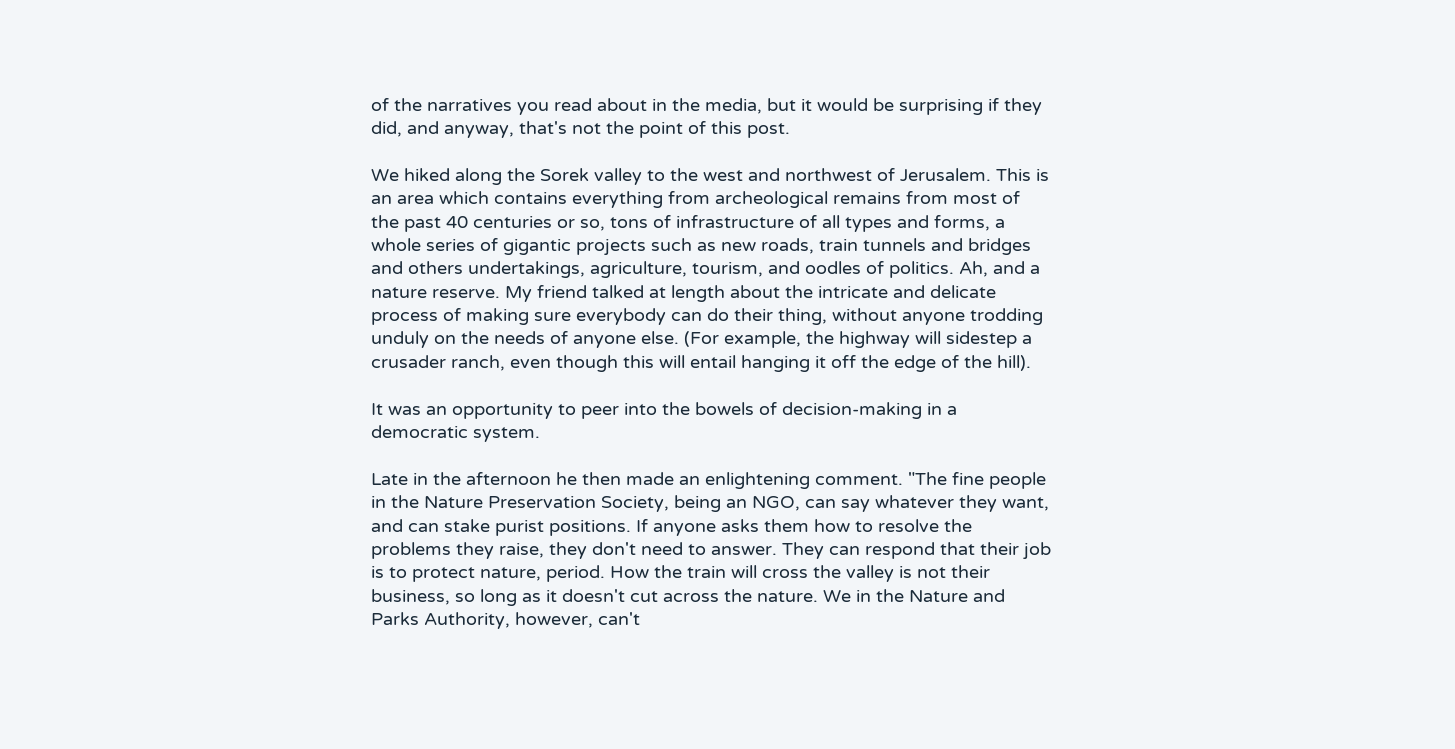of the narratives you read about in the media, but it would be surprising if they did, and anyway, that's not the point of this post.

We hiked along the Sorek valley to the west and northwest of Jerusalem. This is an area which contains everything from archeological remains from most of the past 40 centuries or so, tons of infrastructure of all types and forms, a whole series of gigantic projects such as new roads, train tunnels and bridges and others undertakings, agriculture, tourism, and oodles of politics. Ah, and a nature reserve. My friend talked at length about the intricate and delicate process of making sure everybody can do their thing, without anyone trodding unduly on the needs of anyone else. (For example, the highway will sidestep a crusader ranch, even though this will entail hanging it off the edge of the hill).

It was an opportunity to peer into the bowels of decision-making in a democratic system.

Late in the afternoon he then made an enlightening comment. "The fine people in the Nature Preservation Society, being an NGO, can say whatever they want, and can stake purist positions. If anyone asks them how to resolve the problems they raise, they don't need to answer. They can respond that their job is to protect nature, period. How the train will cross the valley is not their business, so long as it doesn't cut across the nature. We in the Nature and Parks Authority, however, can't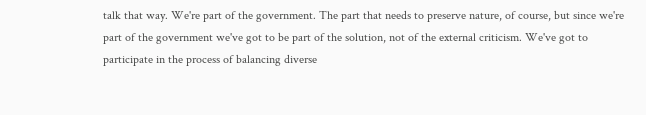talk that way. We're part of the government. The part that needs to preserve nature, of course, but since we're part of the government we've got to be part of the solution, not of the external criticism. We've got to participate in the process of balancing diverse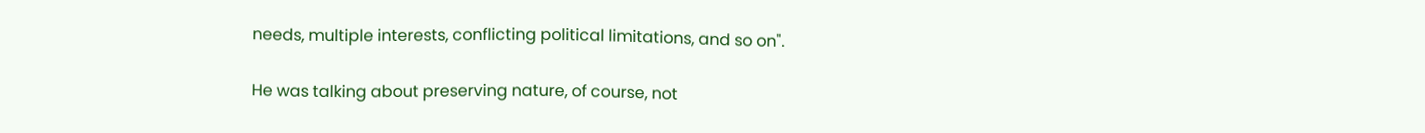needs, multiple interests, conflicting political limitations, and so on".

He was talking about preserving nature, of course, not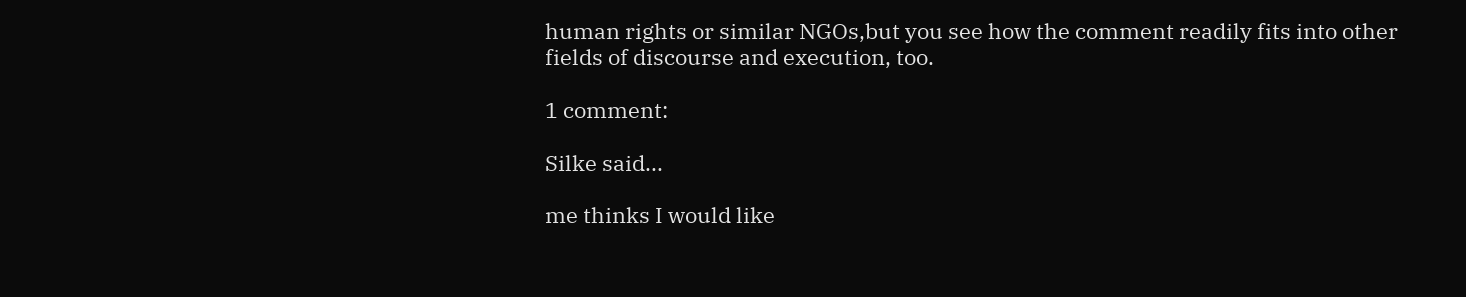human rights or similar NGOs,but you see how the comment readily fits into other fields of discourse and execution, too.

1 comment:

Silke said...

me thinks I would like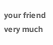your friend very much